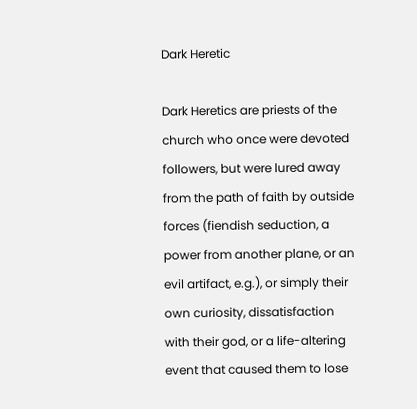Dark Heretic

Dark Heretics are priests of the church who once were devoted followers, but were lured away from the path of faith by outside forces (fiendish seduction, a power from another plane, or an evil artifact, e.g.), or simply their own curiosity, dissatisfaction with their god, or a life-altering event that caused them to lose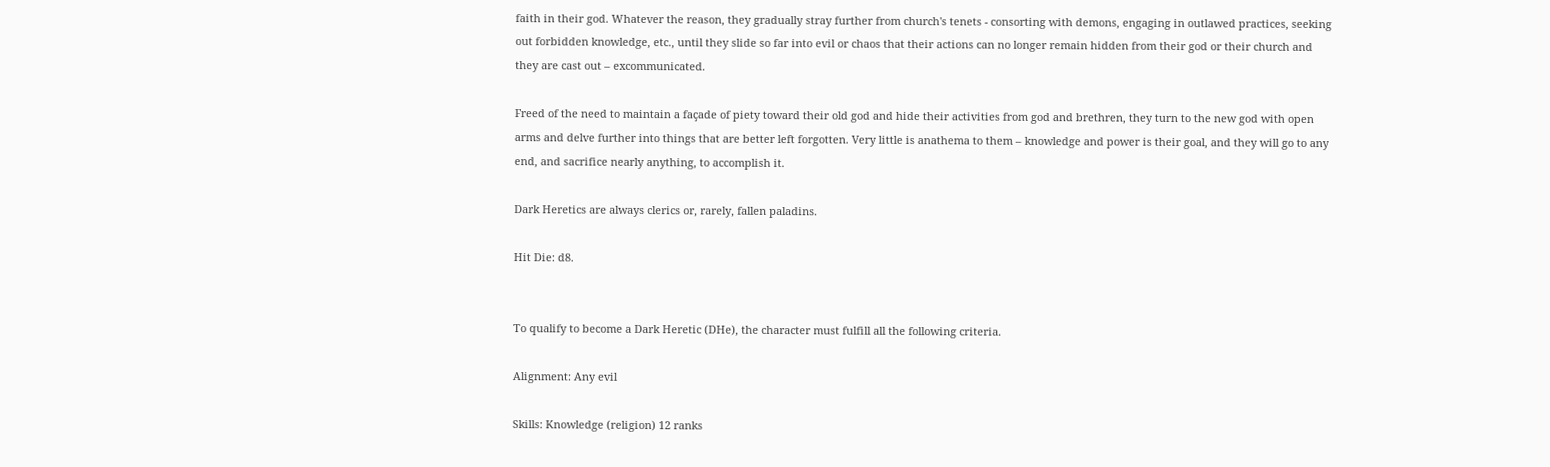faith in their god. Whatever the reason, they gradually stray further from church's tenets - consorting with demons, engaging in outlawed practices, seeking out forbidden knowledge, etc., until they slide so far into evil or chaos that their actions can no longer remain hidden from their god or their church and they are cast out – excommunicated.

Freed of the need to maintain a façade of piety toward their old god and hide their activities from god and brethren, they turn to the new god with open arms and delve further into things that are better left forgotten. Very little is anathema to them – knowledge and power is their goal, and they will go to any end, and sacrifice nearly anything, to accomplish it.

Dark Heretics are always clerics or, rarely, fallen paladins.

Hit Die: d8.


To qualify to become a Dark Heretic (DHe), the character must fulfill all the following criteria.

Alignment: Any evil

Skills: Knowledge (religion) 12 ranks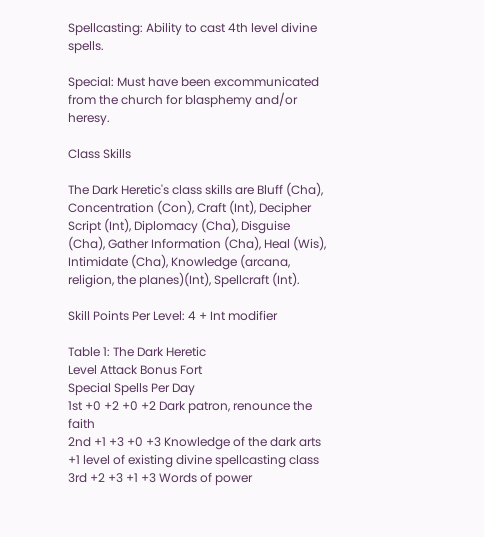Spellcasting: Ability to cast 4th level divine spells.

Special: Must have been excommunicated from the church for blasphemy and/or heresy.

Class Skills

The Dark Heretic's class skills are Bluff (Cha), Concentration (Con), Craft (Int), Decipher Script (Int), Diplomacy (Cha), Disguise (Cha), Gather Information (Cha), Heal (Wis), Intimidate (Cha), Knowledge (arcana, religion, the planes)(Int), Spellcraft (Int).

Skill Points Per Level: 4 + Int modifier

Table 1: The Dark Heretic
Level Attack Bonus Fort
Special Spells Per Day
1st +0 +2 +0 +2 Dark patron, renounce the faith
2nd +1 +3 +0 +3 Knowledge of the dark arts +1 level of existing divine spellcasting class
3rd +2 +3 +1 +3 Words of power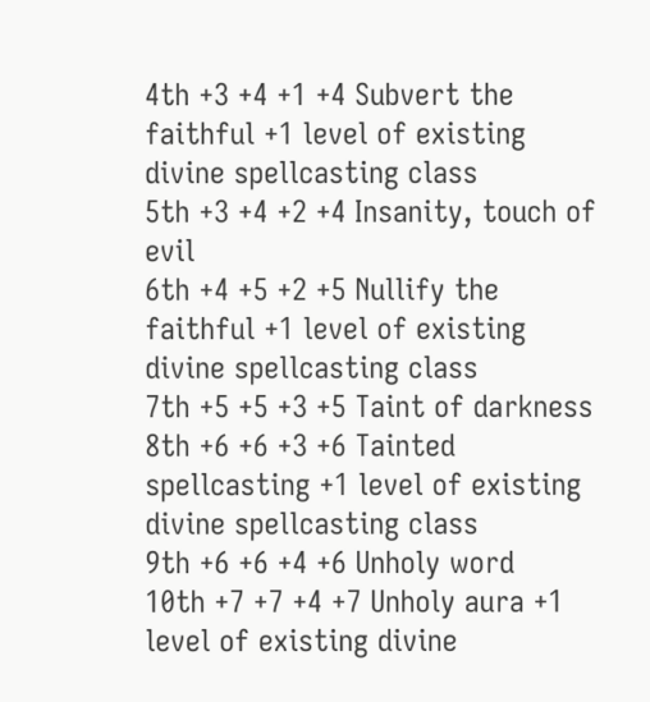4th +3 +4 +1 +4 Subvert the faithful +1 level of existing divine spellcasting class
5th +3 +4 +2 +4 Insanity, touch of evil
6th +4 +5 +2 +5 Nullify the faithful +1 level of existing divine spellcasting class
7th +5 +5 +3 +5 Taint of darkness
8th +6 +6 +3 +6 Tainted spellcasting +1 level of existing divine spellcasting class
9th +6 +6 +4 +6 Unholy word
10th +7 +7 +4 +7 Unholy aura +1 level of existing divine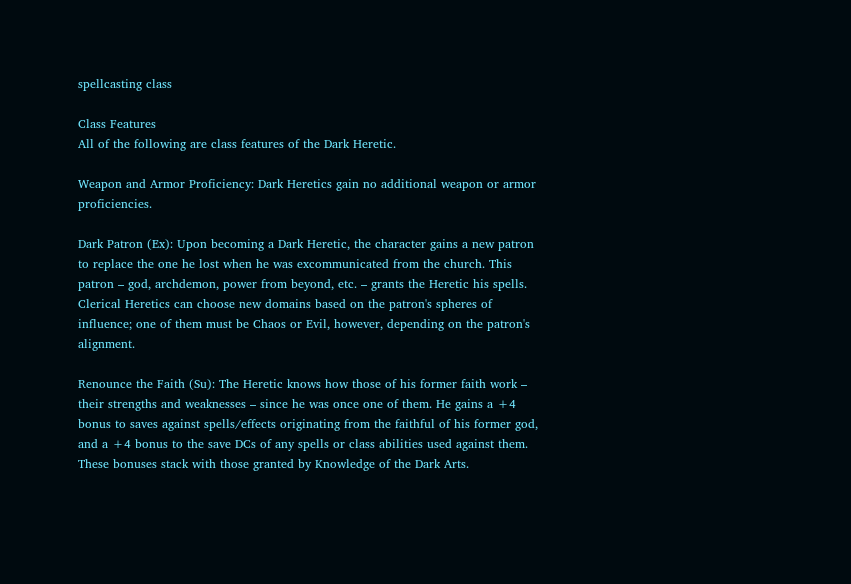spellcasting class

Class Features
All of the following are class features of the Dark Heretic.

Weapon and Armor Proficiency: Dark Heretics gain no additional weapon or armor proficiencies.

Dark Patron (Ex): Upon becoming a Dark Heretic, the character gains a new patron to replace the one he lost when he was excommunicated from the church. This patron – god, archdemon, power from beyond, etc. – grants the Heretic his spells. Clerical Heretics can choose new domains based on the patron's spheres of influence; one of them must be Chaos or Evil, however, depending on the patron's alignment.

Renounce the Faith (Su): The Heretic knows how those of his former faith work – their strengths and weaknesses – since he was once one of them. He gains a +4 bonus to saves against spells/effects originating from the faithful of his former god, and a +4 bonus to the save DCs of any spells or class abilities used against them. These bonuses stack with those granted by Knowledge of the Dark Arts.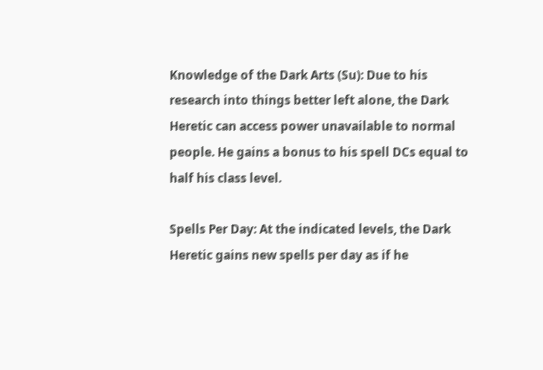Knowledge of the Dark Arts (Su): Due to his research into things better left alone, the Dark Heretic can access power unavailable to normal people. He gains a bonus to his spell DCs equal to half his class level.

Spells Per Day: At the indicated levels, the Dark Heretic gains new spells per day as if he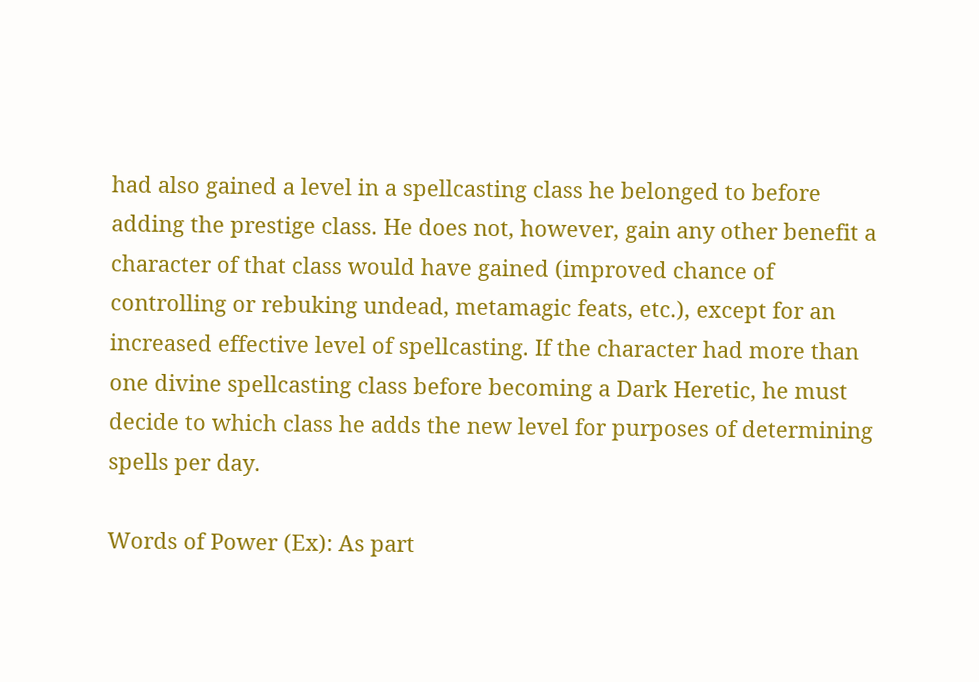had also gained a level in a spellcasting class he belonged to before adding the prestige class. He does not, however, gain any other benefit a character of that class would have gained (improved chance of controlling or rebuking undead, metamagic feats, etc.), except for an increased effective level of spellcasting. If the character had more than one divine spellcasting class before becoming a Dark Heretic, he must decide to which class he adds the new level for purposes of determining spells per day.

Words of Power (Ex): As part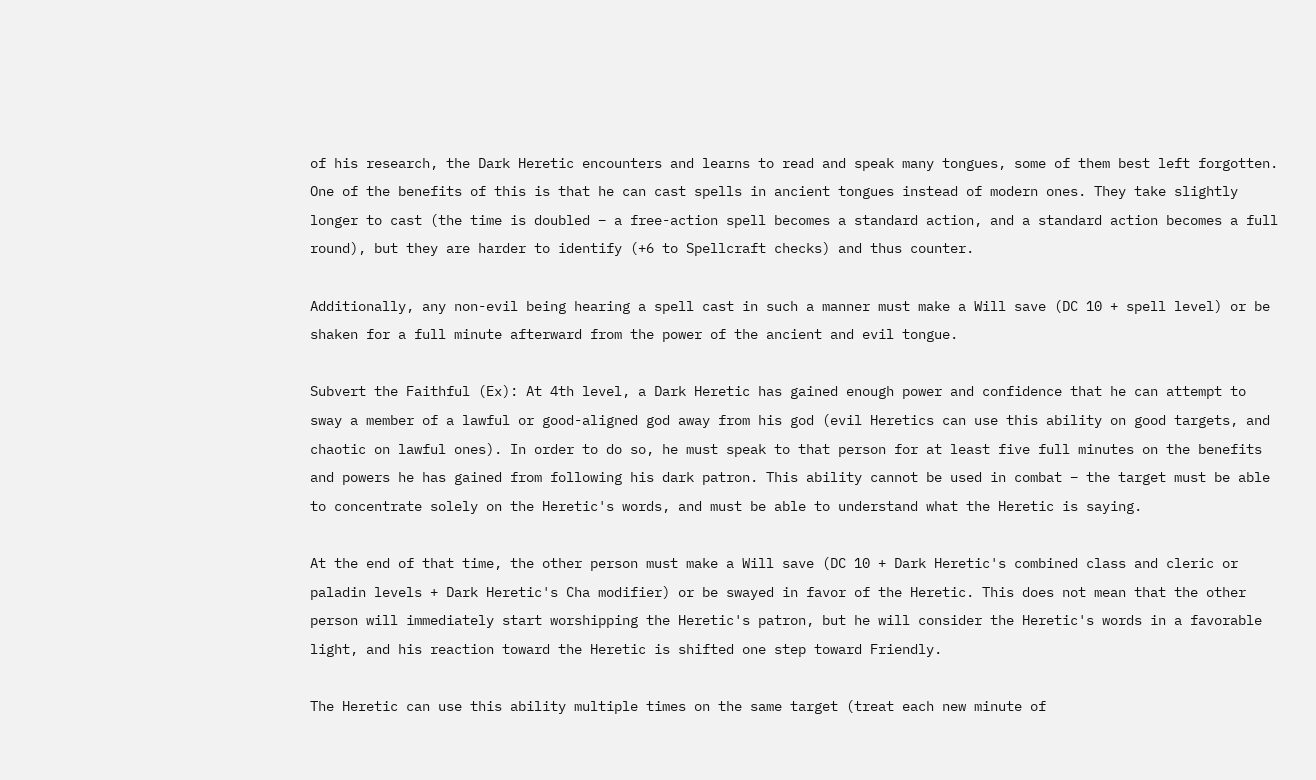of his research, the Dark Heretic encounters and learns to read and speak many tongues, some of them best left forgotten. One of the benefits of this is that he can cast spells in ancient tongues instead of modern ones. They take slightly longer to cast (the time is doubled – a free-action spell becomes a standard action, and a standard action becomes a full round), but they are harder to identify (+6 to Spellcraft checks) and thus counter.

Additionally, any non-evil being hearing a spell cast in such a manner must make a Will save (DC 10 + spell level) or be shaken for a full minute afterward from the power of the ancient and evil tongue.

Subvert the Faithful (Ex): At 4th level, a Dark Heretic has gained enough power and confidence that he can attempt to sway a member of a lawful or good-aligned god away from his god (evil Heretics can use this ability on good targets, and chaotic on lawful ones). In order to do so, he must speak to that person for at least five full minutes on the benefits and powers he has gained from following his dark patron. This ability cannot be used in combat – the target must be able to concentrate solely on the Heretic's words, and must be able to understand what the Heretic is saying.

At the end of that time, the other person must make a Will save (DC 10 + Dark Heretic's combined class and cleric or paladin levels + Dark Heretic's Cha modifier) or be swayed in favor of the Heretic. This does not mean that the other person will immediately start worshipping the Heretic's patron, but he will consider the Heretic's words in a favorable light, and his reaction toward the Heretic is shifted one step toward Friendly.

The Heretic can use this ability multiple times on the same target (treat each new minute of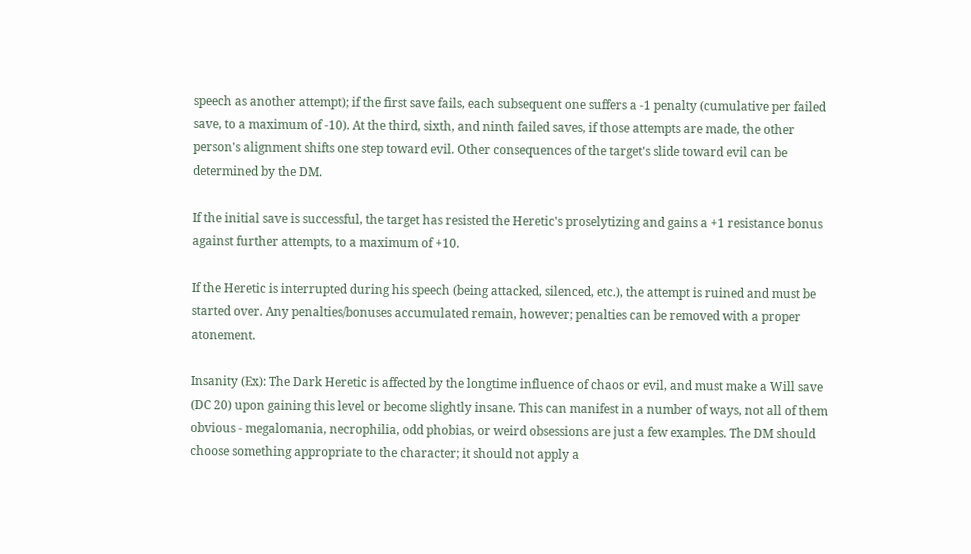speech as another attempt); if the first save fails, each subsequent one suffers a -1 penalty (cumulative per failed save, to a maximum of -10). At the third, sixth, and ninth failed saves, if those attempts are made, the other person's alignment shifts one step toward evil. Other consequences of the target's slide toward evil can be determined by the DM.

If the initial save is successful, the target has resisted the Heretic's proselytizing and gains a +1 resistance bonus against further attempts, to a maximum of +10.

If the Heretic is interrupted during his speech (being attacked, silenced, etc.), the attempt is ruined and must be started over. Any penalties/bonuses accumulated remain, however; penalties can be removed with a proper atonement.

Insanity (Ex): The Dark Heretic is affected by the longtime influence of chaos or evil, and must make a Will save (DC 20) upon gaining this level or become slightly insane. This can manifest in a number of ways, not all of them obvious - megalomania, necrophilia, odd phobias, or weird obsessions are just a few examples. The DM should choose something appropriate to the character; it should not apply a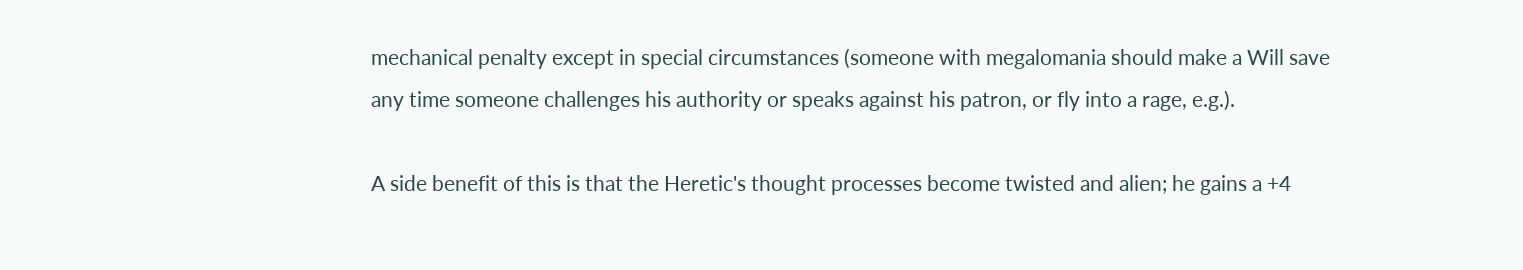mechanical penalty except in special circumstances (someone with megalomania should make a Will save any time someone challenges his authority or speaks against his patron, or fly into a rage, e.g.).

A side benefit of this is that the Heretic's thought processes become twisted and alien; he gains a +4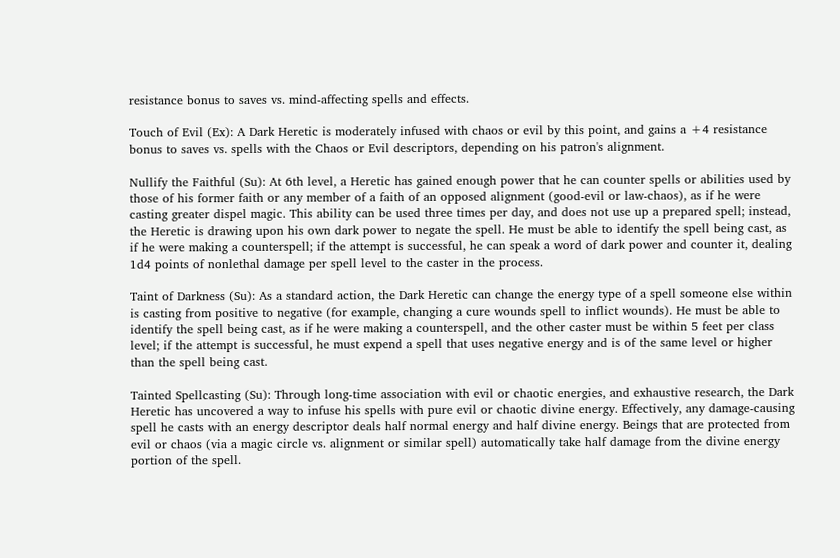resistance bonus to saves vs. mind-affecting spells and effects.

Touch of Evil (Ex): A Dark Heretic is moderately infused with chaos or evil by this point, and gains a +4 resistance bonus to saves vs. spells with the Chaos or Evil descriptors, depending on his patron's alignment.

Nullify the Faithful (Su): At 6th level, a Heretic has gained enough power that he can counter spells or abilities used by those of his former faith or any member of a faith of an opposed alignment (good-evil or law-chaos), as if he were casting greater dispel magic. This ability can be used three times per day, and does not use up a prepared spell; instead, the Heretic is drawing upon his own dark power to negate the spell. He must be able to identify the spell being cast, as if he were making a counterspell; if the attempt is successful, he can speak a word of dark power and counter it, dealing 1d4 points of nonlethal damage per spell level to the caster in the process.

Taint of Darkness (Su): As a standard action, the Dark Heretic can change the energy type of a spell someone else within is casting from positive to negative (for example, changing a cure wounds spell to inflict wounds). He must be able to identify the spell being cast, as if he were making a counterspell, and the other caster must be within 5 feet per class level; if the attempt is successful, he must expend a spell that uses negative energy and is of the same level or higher than the spell being cast.

Tainted Spellcasting (Su): Through long-time association with evil or chaotic energies, and exhaustive research, the Dark Heretic has uncovered a way to infuse his spells with pure evil or chaotic divine energy. Effectively, any damage-causing spell he casts with an energy descriptor deals half normal energy and half divine energy. Beings that are protected from evil or chaos (via a magic circle vs. alignment or similar spell) automatically take half damage from the divine energy portion of the spell.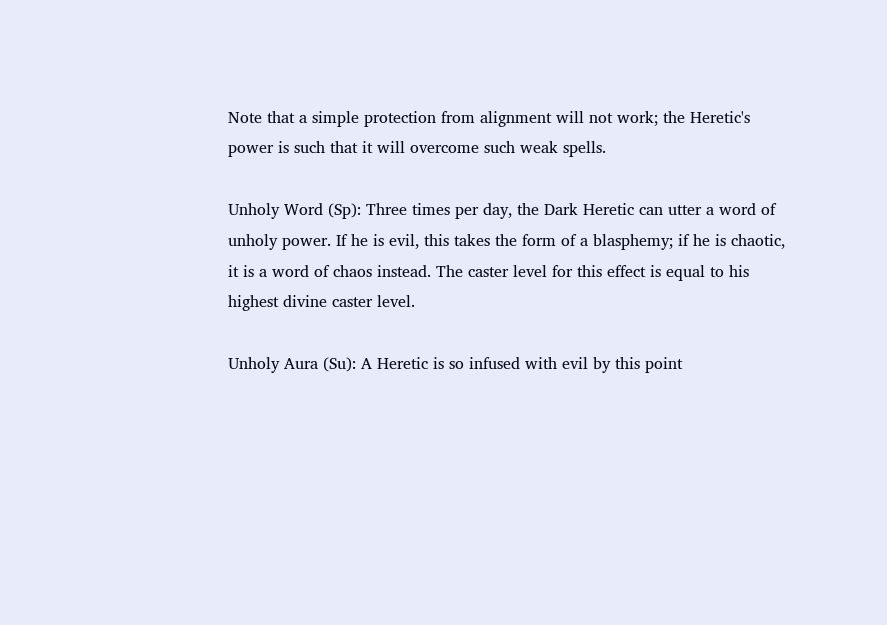Note that a simple protection from alignment will not work; the Heretic's power is such that it will overcome such weak spells.

Unholy Word (Sp): Three times per day, the Dark Heretic can utter a word of unholy power. If he is evil, this takes the form of a blasphemy; if he is chaotic, it is a word of chaos instead. The caster level for this effect is equal to his highest divine caster level.

Unholy Aura (Su): A Heretic is so infused with evil by this point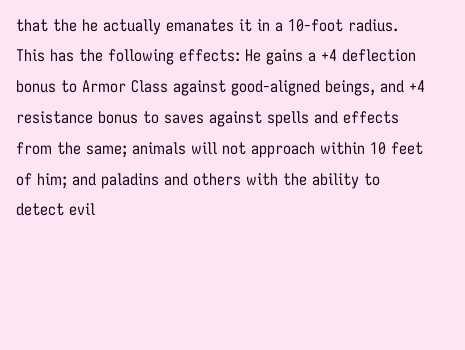that the he actually emanates it in a 10-foot radius. This has the following effects: He gains a +4 deflection bonus to Armor Class against good-aligned beings, and +4 resistance bonus to saves against spells and effects from the same; animals will not approach within 10 feet of him; and paladins and others with the ability to detect evil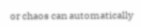or chaos can automatically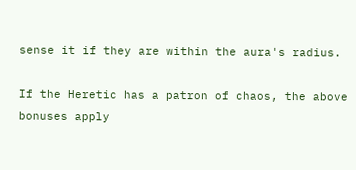sense it if they are within the aura's radius.

If the Heretic has a patron of chaos, the above bonuses apply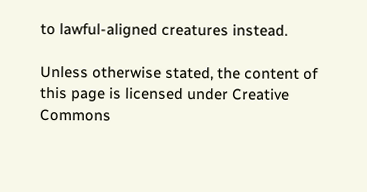to lawful-aligned creatures instead.

Unless otherwise stated, the content of this page is licensed under Creative Commons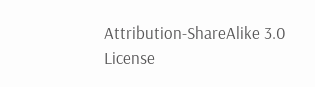Attribution-ShareAlike 3.0 License